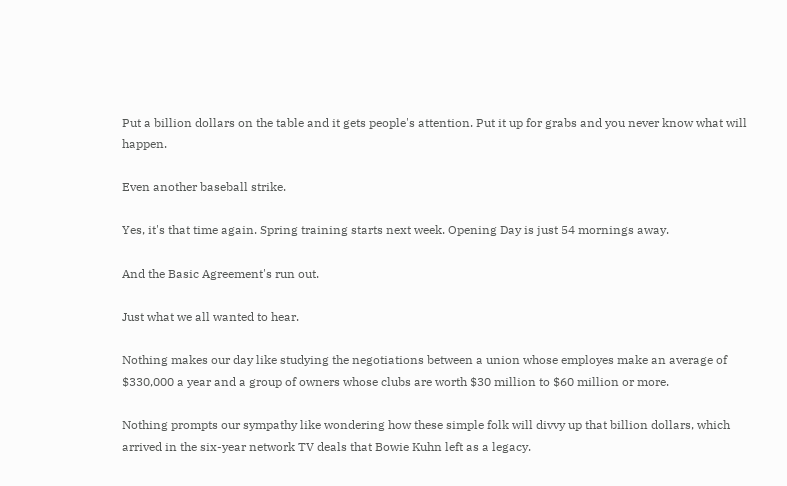Put a billion dollars on the table and it gets people's attention. Put it up for grabs and you never know what will happen.

Even another baseball strike.

Yes, it's that time again. Spring training starts next week. Opening Day is just 54 mornings away.

And the Basic Agreement's run out.

Just what we all wanted to hear.

Nothing makes our day like studying the negotiations between a union whose employes make an average of $330,000 a year and a group of owners whose clubs are worth $30 million to $60 million or more.

Nothing prompts our sympathy like wondering how these simple folk will divvy up that billion dollars, which arrived in the six-year network TV deals that Bowie Kuhn left as a legacy.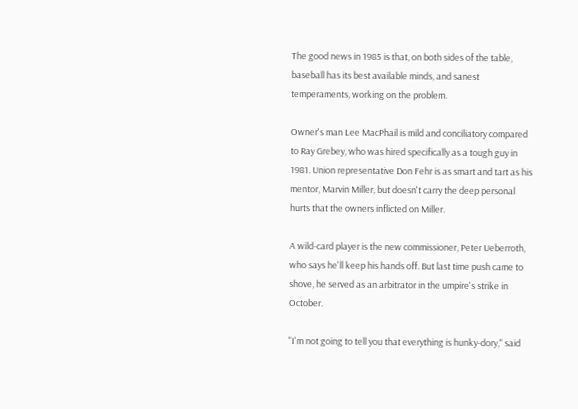The good news in 1985 is that, on both sides of the table, baseball has its best available minds, and sanest temperaments, working on the problem.

Owner's man Lee MacPhail is mild and conciliatory compared to Ray Grebey, who was hired specifically as a tough guy in 1981. Union representative Don Fehr is as smart and tart as his mentor, Marvin Miller, but doesn't carry the deep personal hurts that the owners inflicted on Miller.

A wild-card player is the new commissioner, Peter Ueberroth, who says he'll keep his hands off. But last time push came to shove, he served as an arbitrator in the umpire's strike in October.

"I'm not going to tell you that everything is hunky-dory," said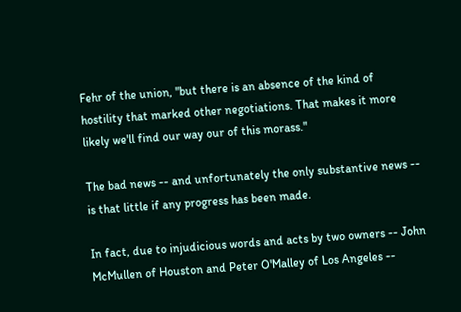Fehr of the union, "but there is an absence of the kind of hostility that marked other negotiations. That makes it more likely we'll find our way our of this morass."

The bad news -- and unfortunately the only substantive news -- is that little if any progress has been made.

In fact, due to injudicious words and acts by two owners -- John McMullen of Houston and Peter O'Malley of Los Angeles --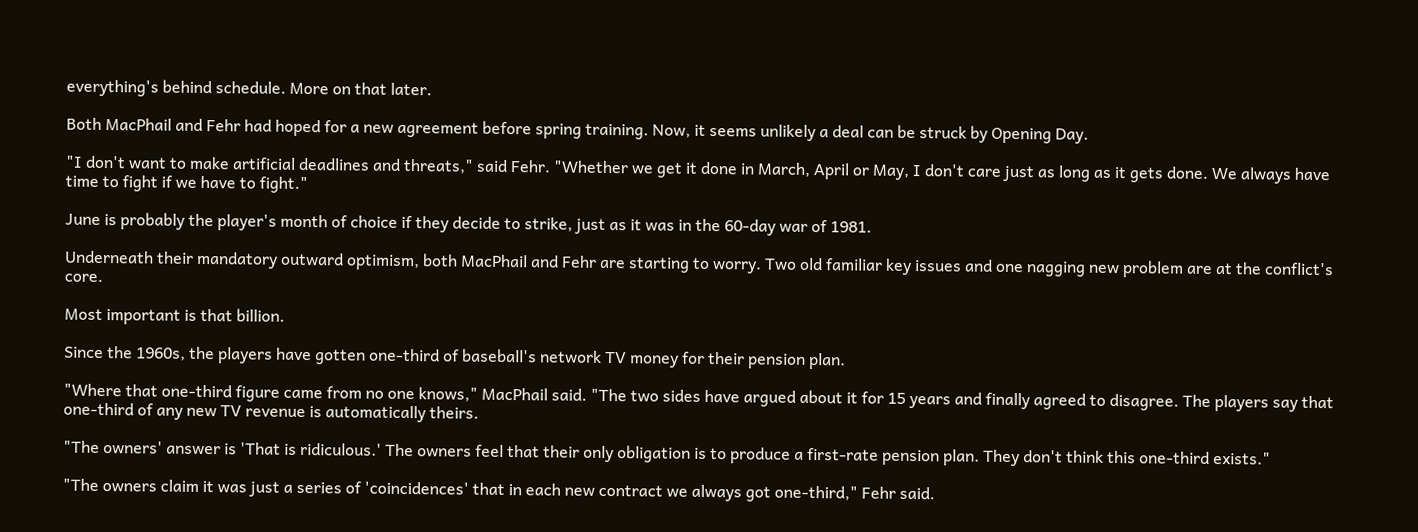everything's behind schedule. More on that later.

Both MacPhail and Fehr had hoped for a new agreement before spring training. Now, it seems unlikely a deal can be struck by Opening Day.

"I don't want to make artificial deadlines and threats," said Fehr. "Whether we get it done in March, April or May, I don't care just as long as it gets done. We always have time to fight if we have to fight."

June is probably the player's month of choice if they decide to strike, just as it was in the 60-day war of 1981.

Underneath their mandatory outward optimism, both MacPhail and Fehr are starting to worry. Two old familiar key issues and one nagging new problem are at the conflict's core.

Most important is that billion.

Since the 1960s, the players have gotten one-third of baseball's network TV money for their pension plan.

"Where that one-third figure came from no one knows," MacPhail said. "The two sides have argued about it for 15 years and finally agreed to disagree. The players say that one-third of any new TV revenue is automatically theirs.

"The owners' answer is 'That is ridiculous.' The owners feel that their only obligation is to produce a first-rate pension plan. They don't think this one-third exists."

"The owners claim it was just a series of 'coincidences' that in each new contract we always got one-third," Fehr said.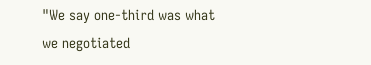"We say one-third was what we negotiated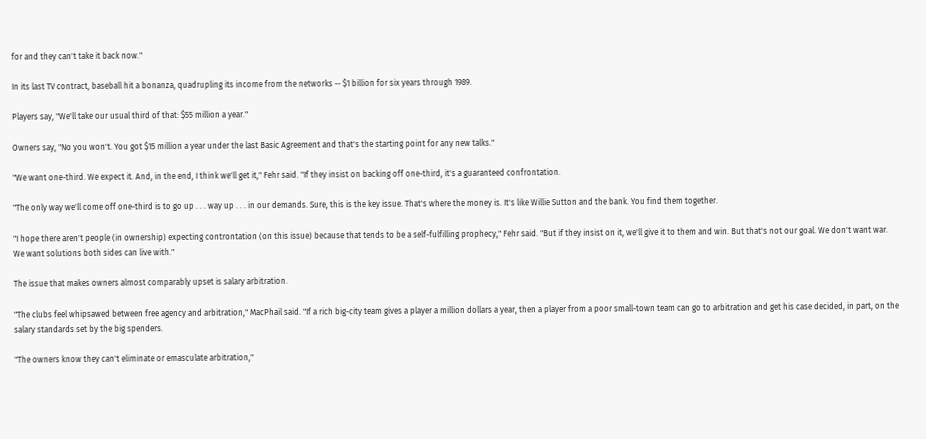for and they can't take it back now."

In its last TV contract, baseball hit a bonanza, quadrupling its income from the networks -- $1 billion for six years through 1989.

Players say, "We'll take our usual third of that: $55 million a year."

Owners say, "No you won't. You got $15 million a year under the last Basic Agreement and that's the starting point for any new talks."

"We want one-third. We expect it. And, in the end, I think we'll get it," Fehr said. "If they insist on backing off one-third, it's a guaranteed confrontation.

"The only way we'll come off one-third is to go up . . . way up . . . in our demands. Sure, this is the key issue. That's where the money is. It's like Willie Sutton and the bank. You find them together.

"I hope there aren't people (in ownership) expecting controntation (on this issue) because that tends to be a self-fulfilling prophecy," Fehr said. "But if they insist on it, we'll give it to them and win. But that's not our goal. We don't want war. We want solutions both sides can live with."

The issue that makes owners almost comparably upset is salary arbitration.

"The clubs feel whipsawed between free agency and arbitration," MacPhail said. "If a rich big-city team gives a player a million dollars a year, then a player from a poor small-town team can go to arbitration and get his case decided, in part, on the salary standards set by the big spenders.

"The owners know they can't eliminate or emasculate arbitration,"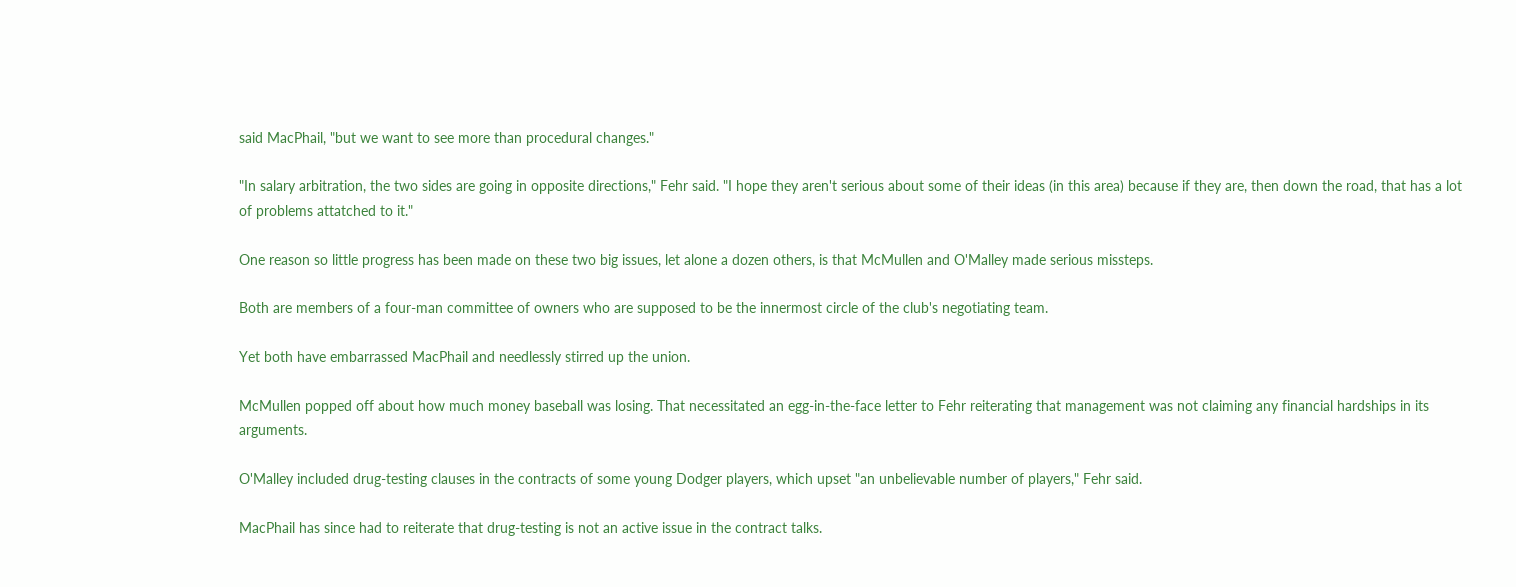said MacPhail, "but we want to see more than procedural changes."

"In salary arbitration, the two sides are going in opposite directions," Fehr said. "I hope they aren't serious about some of their ideas (in this area) because if they are, then down the road, that has a lot of problems attatched to it."

One reason so little progress has been made on these two big issues, let alone a dozen others, is that McMullen and O'Malley made serious missteps.

Both are members of a four-man committee of owners who are supposed to be the innermost circle of the club's negotiating team.

Yet both have embarrassed MacPhail and needlessly stirred up the union.

McMullen popped off about how much money baseball was losing. That necessitated an egg-in-the-face letter to Fehr reiterating that management was not claiming any financial hardships in its arguments.

O'Malley included drug-testing clauses in the contracts of some young Dodger players, which upset "an unbelievable number of players," Fehr said.

MacPhail has since had to reiterate that drug-testing is not an active issue in the contract talks.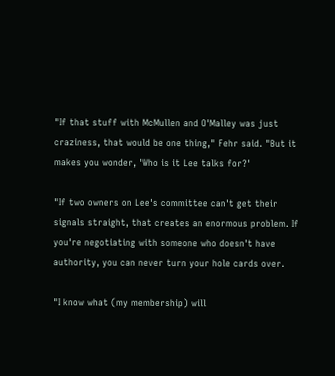"If that stuff with McMullen and O'Malley was just craziness, that would be one thing," Fehr said. "But it makes you wonder, 'Who is it Lee talks for?'

"If two owners on Lee's committee can't get their signals straight, that creates an enormous problem. If you're negotiating with someone who doesn't have authority, you can never turn your hole cards over.

"I know what (my membership) will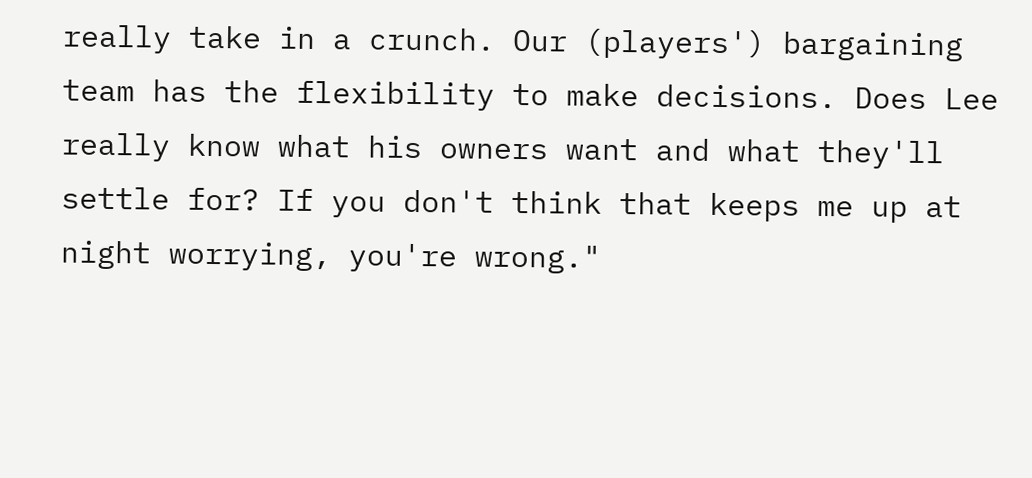really take in a crunch. Our (players') bargaining team has the flexibility to make decisions. Does Lee really know what his owners want and what they'll settle for? If you don't think that keeps me up at night worrying, you're wrong."